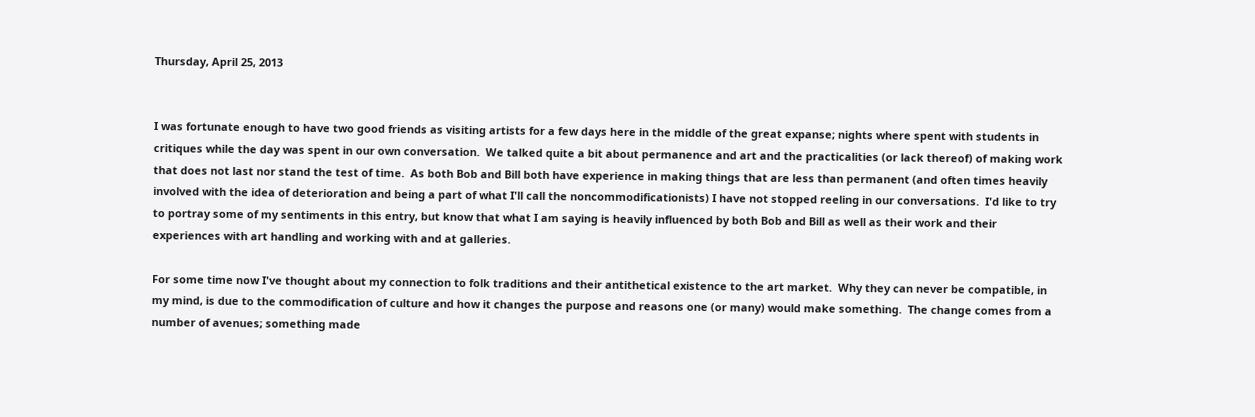Thursday, April 25, 2013


I was fortunate enough to have two good friends as visiting artists for a few days here in the middle of the great expanse; nights where spent with students in critiques while the day was spent in our own conversation.  We talked quite a bit about permanence and art and the practicalities (or lack thereof) of making work that does not last nor stand the test of time.  As both Bob and Bill both have experience in making things that are less than permanent (and often times heavily involved with the idea of deterioration and being a part of what I'll call the noncommodificationists) I have not stopped reeling in our conversations.  I'd like to try to portray some of my sentiments in this entry, but know that what I am saying is heavily influenced by both Bob and Bill as well as their work and their experiences with art handling and working with and at galleries.

For some time now I've thought about my connection to folk traditions and their antithetical existence to the art market.  Why they can never be compatible, in my mind, is due to the commodification of culture and how it changes the purpose and reasons one (or many) would make something.  The change comes from a number of avenues; something made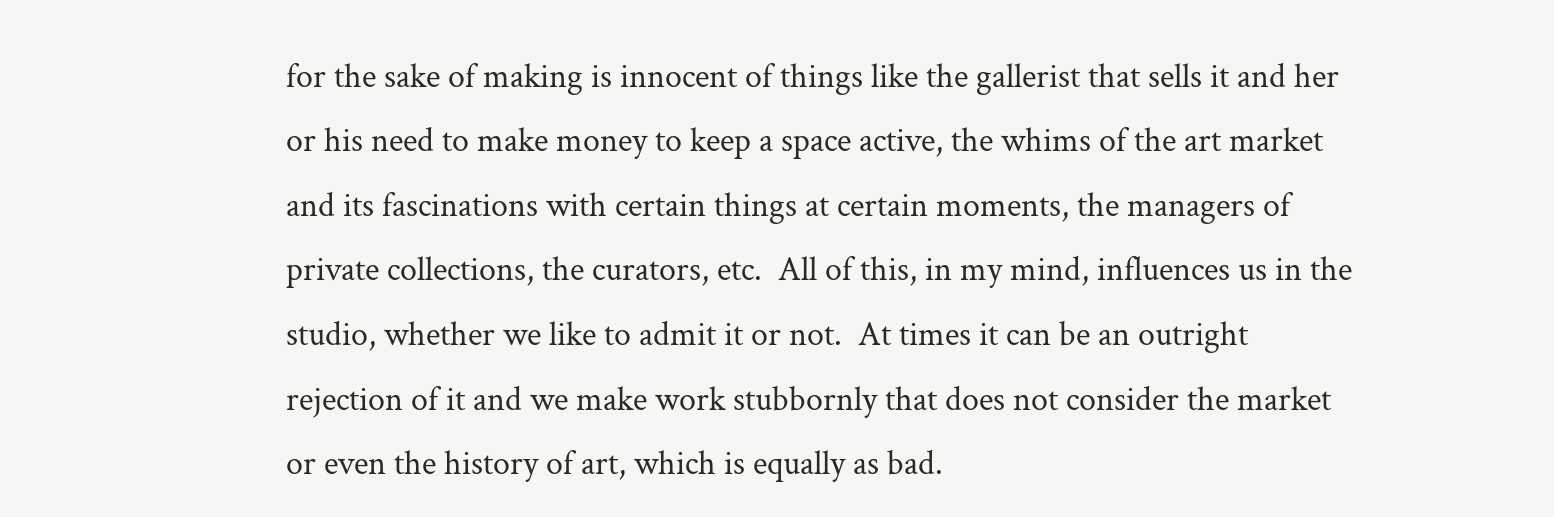for the sake of making is innocent of things like the gallerist that sells it and her or his need to make money to keep a space active, the whims of the art market and its fascinations with certain things at certain moments, the managers of private collections, the curators, etc.  All of this, in my mind, influences us in the studio, whether we like to admit it or not.  At times it can be an outright rejection of it and we make work stubbornly that does not consider the market or even the history of art, which is equally as bad.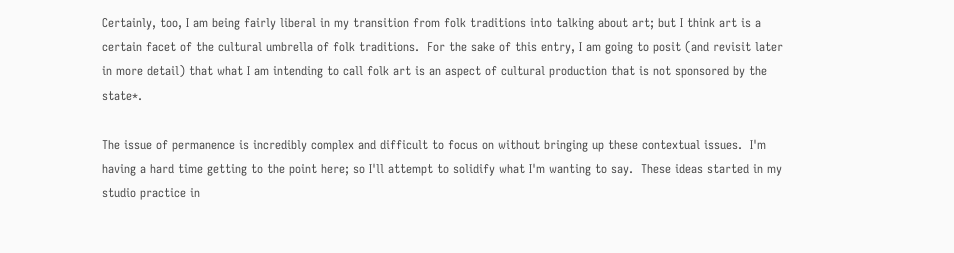Certainly, too, I am being fairly liberal in my transition from folk traditions into talking about art; but I think art is a certain facet of the cultural umbrella of folk traditions.  For the sake of this entry, I am going to posit (and revisit later in more detail) that what I am intending to call folk art is an aspect of cultural production that is not sponsored by the state*.

The issue of permanence is incredibly complex and difficult to focus on without bringing up these contextual issues.  I'm having a hard time getting to the point here; so I'll attempt to solidify what I'm wanting to say.  These ideas started in my studio practice in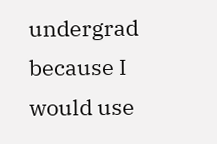undergrad because I would use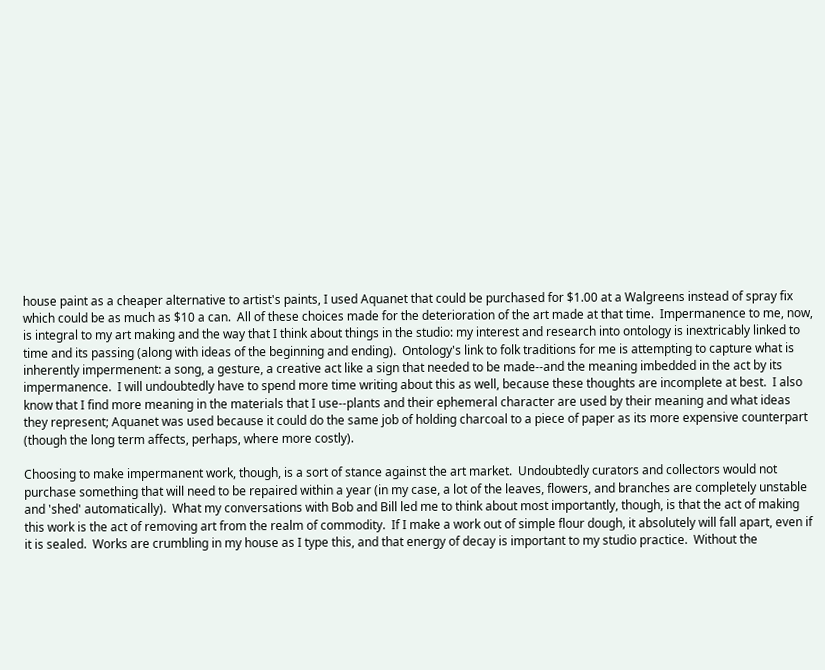house paint as a cheaper alternative to artist's paints, I used Aquanet that could be purchased for $1.00 at a Walgreens instead of spray fix which could be as much as $10 a can.  All of these choices made for the deterioration of the art made at that time.  Impermanence to me, now,  is integral to my art making and the way that I think about things in the studio: my interest and research into ontology is inextricably linked to time and its passing (along with ideas of the beginning and ending).  Ontology's link to folk traditions for me is attempting to capture what is inherently impermenent: a song, a gesture, a creative act like a sign that needed to be made--and the meaning imbedded in the act by its impermanence.  I will undoubtedly have to spend more time writing about this as well, because these thoughts are incomplete at best.  I also know that I find more meaning in the materials that I use--plants and their ephemeral character are used by their meaning and what ideas they represent; Aquanet was used because it could do the same job of holding charcoal to a piece of paper as its more expensive counterpart (though the long term affects, perhaps, where more costly).

Choosing to make impermanent work, though, is a sort of stance against the art market.  Undoubtedly curators and collectors would not purchase something that will need to be repaired within a year (in my case, a lot of the leaves, flowers, and branches are completely unstable and 'shed' automatically).  What my conversations with Bob and Bill led me to think about most importantly, though, is that the act of making this work is the act of removing art from the realm of commodity.  If I make a work out of simple flour dough, it absolutely will fall apart, even if it is sealed.  Works are crumbling in my house as I type this, and that energy of decay is important to my studio practice.  Without the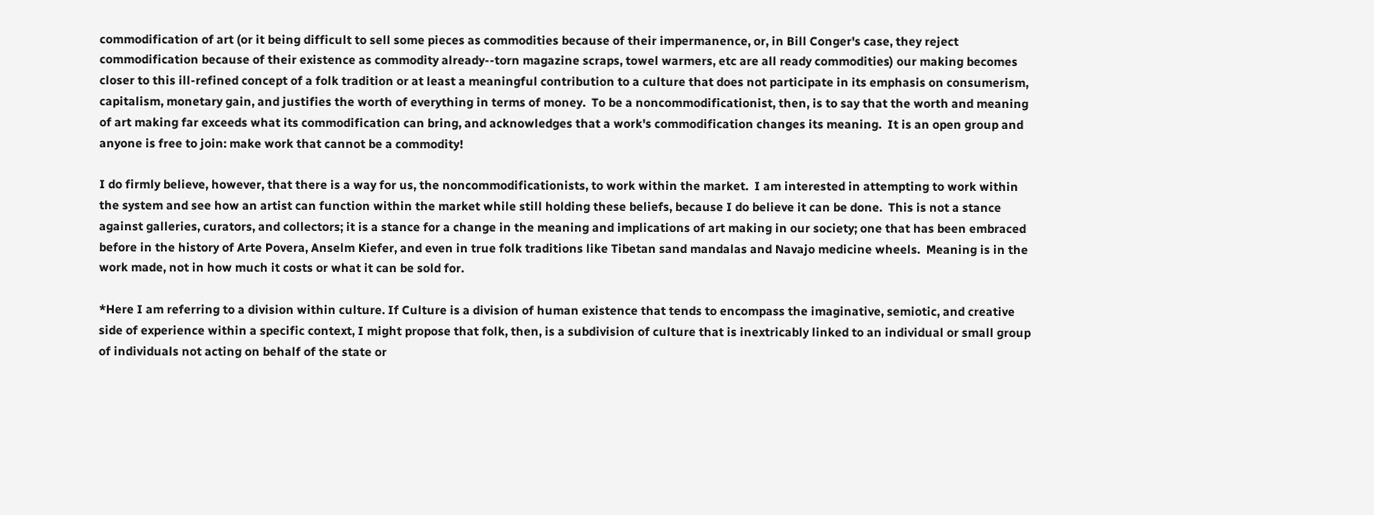commodification of art (or it being difficult to sell some pieces as commodities because of their impermanence, or, in Bill Conger's case, they reject commodification because of their existence as commodity already--torn magazine scraps, towel warmers, etc are all ready commodities) our making becomes closer to this ill-refined concept of a folk tradition or at least a meaningful contribution to a culture that does not participate in its emphasis on consumerism, capitalism, monetary gain, and justifies the worth of everything in terms of money.  To be a noncommodificationist, then, is to say that the worth and meaning of art making far exceeds what its commodification can bring, and acknowledges that a work's commodification changes its meaning.  It is an open group and anyone is free to join: make work that cannot be a commodity!

I do firmly believe, however, that there is a way for us, the noncommodificationists, to work within the market.  I am interested in attempting to work within the system and see how an artist can function within the market while still holding these beliefs, because I do believe it can be done.  This is not a stance against galleries, curators, and collectors; it is a stance for a change in the meaning and implications of art making in our society; one that has been embraced before in the history of Arte Povera, Anselm Kiefer, and even in true folk traditions like Tibetan sand mandalas and Navajo medicine wheels.  Meaning is in the work made, not in how much it costs or what it can be sold for.

*Here I am referring to a division within culture. If Culture is a division of human existence that tends to encompass the imaginative, semiotic, and creative side of experience within a specific context, I might propose that folk, then, is a subdivision of culture that is inextricably linked to an individual or small group of individuals not acting on behalf of the state or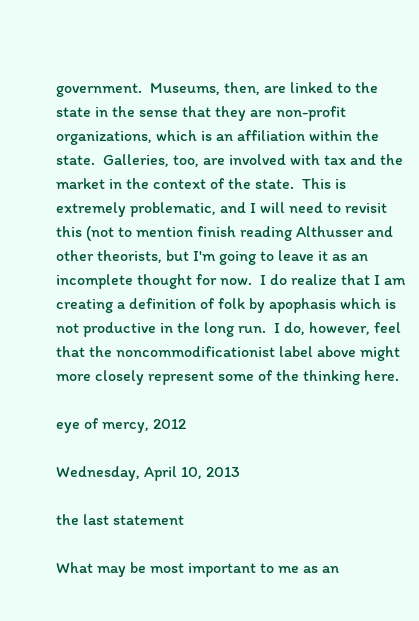government.  Museums, then, are linked to the state in the sense that they are non-profit organizations, which is an affiliation within the state.  Galleries, too, are involved with tax and the market in the context of the state.  This is extremely problematic, and I will need to revisit this (not to mention finish reading Althusser and other theorists, but I'm going to leave it as an incomplete thought for now.  I do realize that I am creating a definition of folk by apophasis which is not productive in the long run.  I do, however, feel that the noncommodificationist label above might more closely represent some of the thinking here.

eye of mercy, 2012

Wednesday, April 10, 2013

the last statement

What may be most important to me as an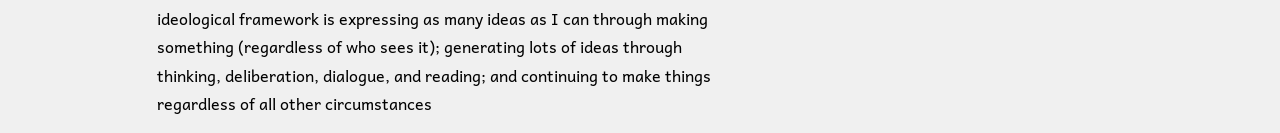ideological framework is expressing as many ideas as I can through making something (regardless of who sees it); generating lots of ideas through thinking, deliberation, dialogue, and reading; and continuing to make things regardless of all other circumstances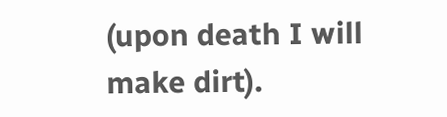(upon death I will make dirt).